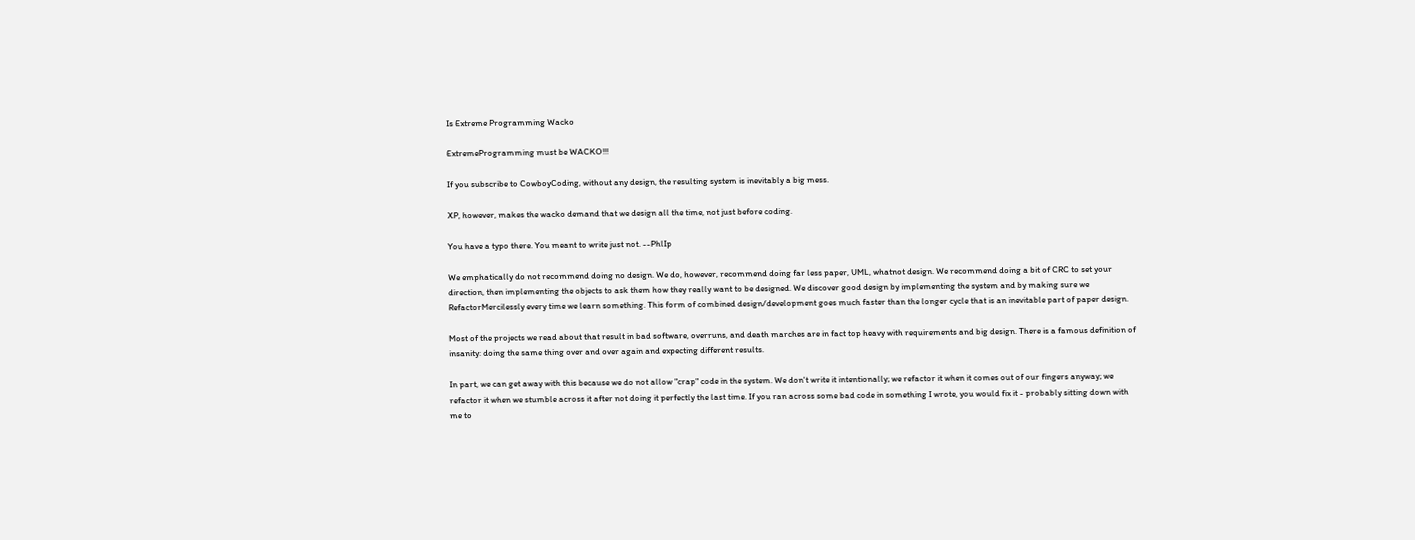Is Extreme Programming Wacko

ExtremeProgramming must be WACKO!!!

If you subscribe to CowboyCoding, without any design, the resulting system is inevitably a big mess.

XP, however, makes the wacko demand that we design all the time, not just before coding.

You have a typo there. You meant to write just not. --PhlIp

We emphatically do not recommend doing no design. We do, however, recommend doing far less paper, UML, whatnot design. We recommend doing a bit of CRC to set your direction, then implementing the objects to ask them how they really want to be designed. We discover good design by implementing the system and by making sure we RefactorMercilessly every time we learn something. This form of combined design/development goes much faster than the longer cycle that is an inevitable part of paper design.

Most of the projects we read about that result in bad software, overruns, and death marches are in fact top heavy with requirements and big design. There is a famous definition of insanity: doing the same thing over and over again and expecting different results.

In part, we can get away with this because we do not allow "crap" code in the system. We don't write it intentionally; we refactor it when it comes out of our fingers anyway; we refactor it when we stumble across it after not doing it perfectly the last time. If you ran across some bad code in something I wrote, you would fix it - probably sitting down with me to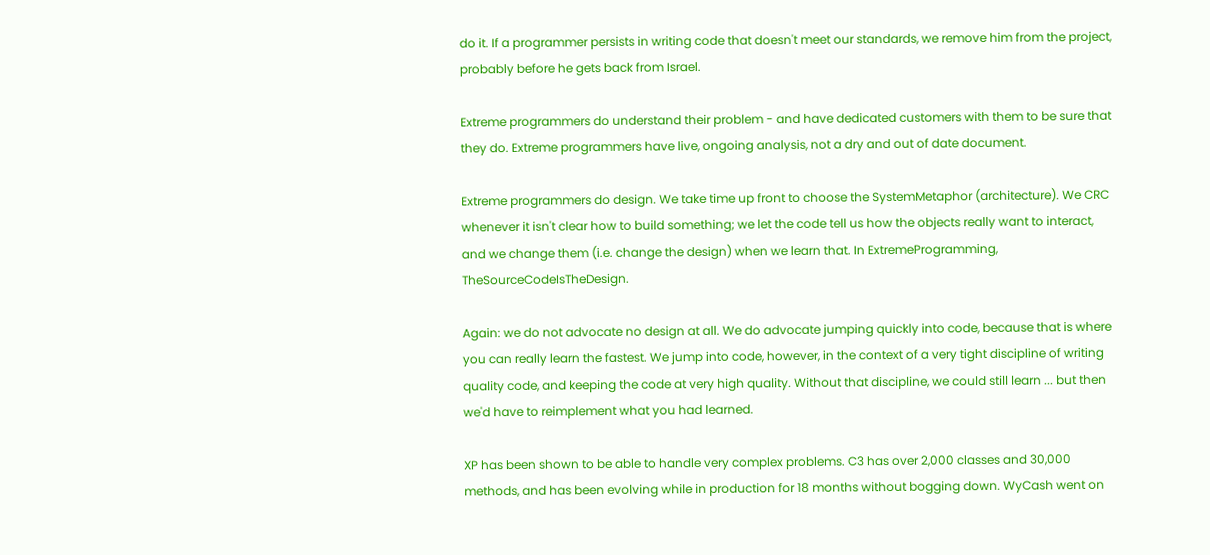do it. If a programmer persists in writing code that doesn't meet our standards, we remove him from the project, probably before he gets back from Israel.

Extreme programmers do understand their problem - and have dedicated customers with them to be sure that they do. Extreme programmers have live, ongoing analysis, not a dry and out of date document.

Extreme programmers do design. We take time up front to choose the SystemMetaphor (architecture). We CRC whenever it isn't clear how to build something; we let the code tell us how the objects really want to interact, and we change them (i.e. change the design) when we learn that. In ExtremeProgramming, TheSourceCodeIsTheDesign.

Again: we do not advocate no design at all. We do advocate jumping quickly into code, because that is where you can really learn the fastest. We jump into code, however, in the context of a very tight discipline of writing quality code, and keeping the code at very high quality. Without that discipline, we could still learn ... but then we'd have to reimplement what you had learned.

XP has been shown to be able to handle very complex problems. C3 has over 2,000 classes and 30,000 methods, and has been evolving while in production for 18 months without bogging down. WyCash went on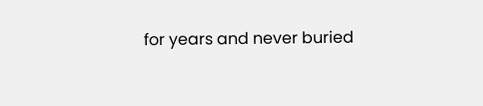for years and never buried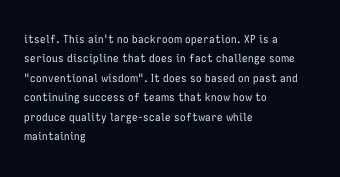itself. This ain't no backroom operation. XP is a serious discipline that does in fact challenge some "conventional wisdom". It does so based on past and continuing success of teams that know how to produce quality large-scale software while maintaining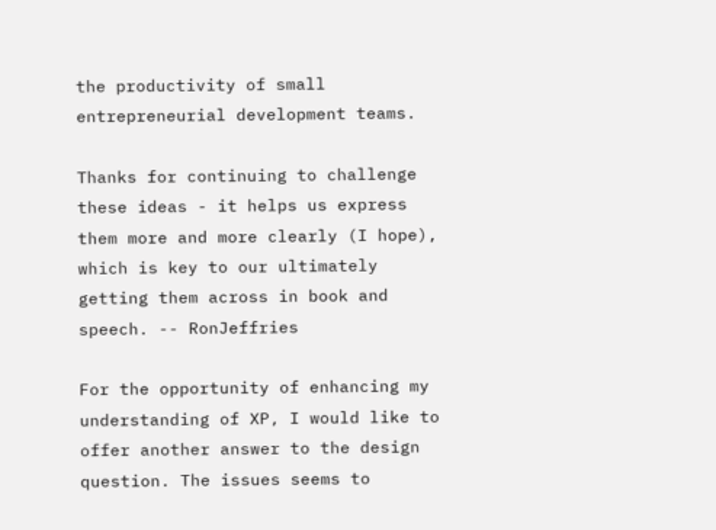the productivity of small entrepreneurial development teams.

Thanks for continuing to challenge these ideas - it helps us express them more and more clearly (I hope), which is key to our ultimately getting them across in book and speech. -- RonJeffries

For the opportunity of enhancing my understanding of XP, I would like to offer another answer to the design question. The issues seems to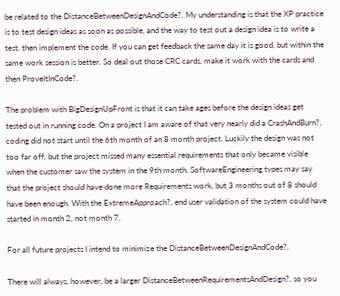be related to the DistanceBetweenDesignAndCode?. My understanding is that the XP practice is to test design ideas as soon as possible, and the way to test out a design idea is to write a test, then implement the code. If you can get feedback the same day it is good, but within the same work session is better. So deal out those CRC cards, make it work with the cards and then ProveItInCode?.

The problem with BigDesignUpFront is that it can take ages before the design ideas get tested out in running code. On a project I am aware of that very nearly did a CrashAndBurn?, coding did not start until the 6th month of an 8 month project. Luckily the design was not too far off, but the project missed many essential requirements that only became visible when the customer saw the system in the 9th month. SoftwareEngineering types may say that the project should have done more Requirements work, but 3 months out of 8 should have been enough. With the ExtremeApproach?, end user validation of the system could have started in month 2, not month 7.

For all future projects I intend to minimize the DistanceBetweenDesignAndCode?.

There will always, however, be a larger DistanceBetweenRequirementsAndDesign?, so you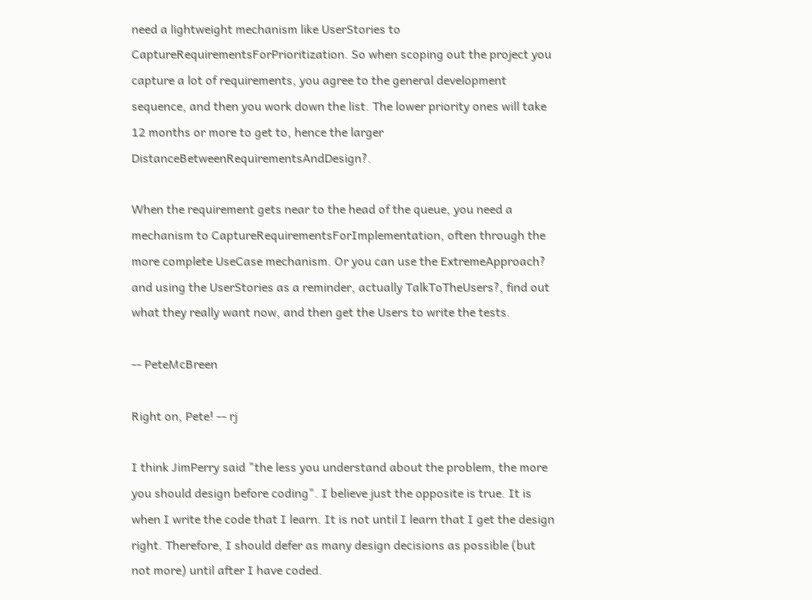need a lightweight mechanism like UserStories to CaptureRequirementsForPrioritization. So when scoping out the project you capture a lot of requirements, you agree to the general development sequence, and then you work down the list. The lower priority ones will take 12 months or more to get to, hence the larger DistanceBetweenRequirementsAndDesign?.

When the requirement gets near to the head of the queue, you need a mechanism to CaptureRequirementsForImplementation, often through the more complete UseCase mechanism. Or you can use the ExtremeApproach? and using the UserStories as a reminder, actually TalkToTheUsers?, find out what they really want now, and then get the Users to write the tests.

-- PeteMcBreen

Right on, Pete! -- rj

I think JimPerry said "the less you understand about the problem, the more you should design before coding". I believe just the opposite is true. It is when I write the code that I learn. It is not until I learn that I get the design right. Therefore, I should defer as many design decisions as possible (but not more) until after I have coded.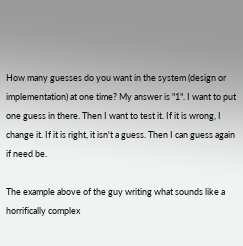How many guesses do you want in the system (design or implementation) at one time? My answer is "1". I want to put one guess in there. Then I want to test it. If it is wrong, I change it. If it is right, it isn't a guess. Then I can guess again if need be.

The example above of the guy writing what sounds like a horrifically complex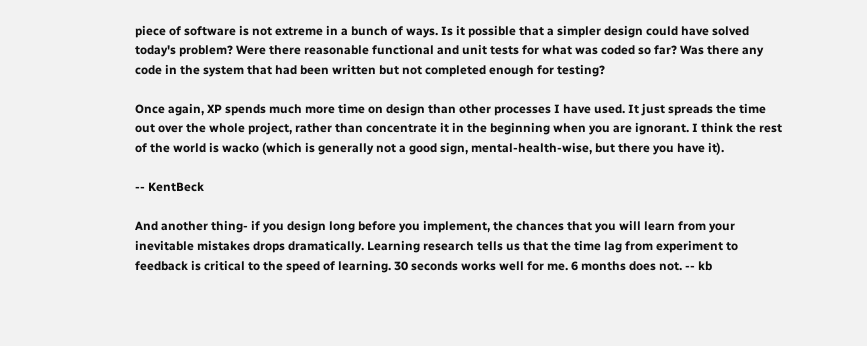piece of software is not extreme in a bunch of ways. Is it possible that a simpler design could have solved today's problem? Were there reasonable functional and unit tests for what was coded so far? Was there any code in the system that had been written but not completed enough for testing?

Once again, XP spends much more time on design than other processes I have used. It just spreads the time out over the whole project, rather than concentrate it in the beginning when you are ignorant. I think the rest of the world is wacko (which is generally not a good sign, mental-health-wise, but there you have it).

-- KentBeck

And another thing- if you design long before you implement, the chances that you will learn from your inevitable mistakes drops dramatically. Learning research tells us that the time lag from experiment to feedback is critical to the speed of learning. 30 seconds works well for me. 6 months does not. -- kb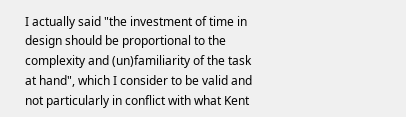I actually said "the investment of time in design should be proportional to the complexity and (un)familiarity of the task at hand", which I consider to be valid and not particularly in conflict with what Kent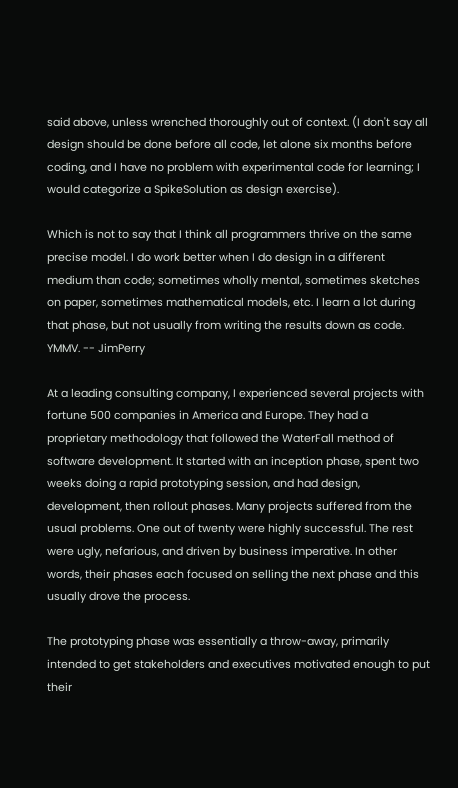said above, unless wrenched thoroughly out of context. (I don't say all design should be done before all code, let alone six months before coding, and I have no problem with experimental code for learning; I would categorize a SpikeSolution as design exercise).

Which is not to say that I think all programmers thrive on the same precise model. I do work better when I do design in a different medium than code; sometimes wholly mental, sometimes sketches on paper, sometimes mathematical models, etc. I learn a lot during that phase, but not usually from writing the results down as code. YMMV. -- JimPerry

At a leading consulting company, I experienced several projects with fortune 500 companies in America and Europe. They had a proprietary methodology that followed the WaterFall method of software development. It started with an inception phase, spent two weeks doing a rapid prototyping session, and had design, development, then rollout phases. Many projects suffered from the usual problems. One out of twenty were highly successful. The rest were ugly, nefarious, and driven by business imperative. In other words, their phases each focused on selling the next phase and this usually drove the process.

The prototyping phase was essentially a throw-away, primarily intended to get stakeholders and executives motivated enough to put their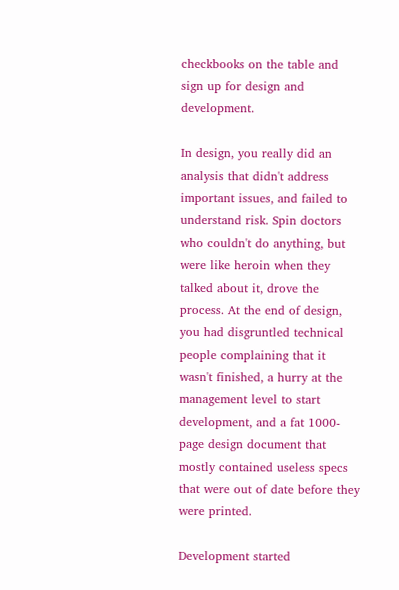checkbooks on the table and sign up for design and development.

In design, you really did an analysis that didn't address important issues, and failed to understand risk. Spin doctors who couldn't do anything, but were like heroin when they talked about it, drove the process. At the end of design, you had disgruntled technical people complaining that it wasn't finished, a hurry at the management level to start development, and a fat 1000-page design document that mostly contained useless specs that were out of date before they were printed.

Development started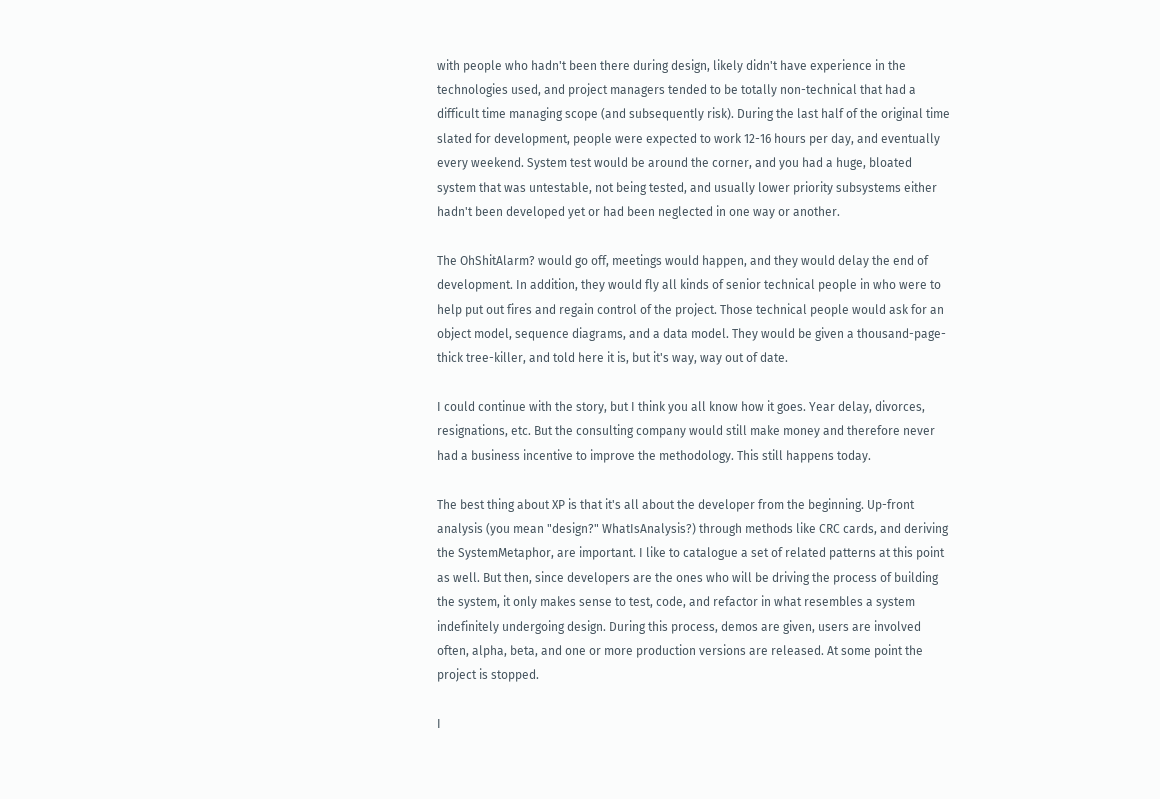with people who hadn't been there during design, likely didn't have experience in the technologies used, and project managers tended to be totally non-technical that had a difficult time managing scope (and subsequently risk). During the last half of the original time slated for development, people were expected to work 12-16 hours per day, and eventually every weekend. System test would be around the corner, and you had a huge, bloated system that was untestable, not being tested, and usually lower priority subsystems either hadn't been developed yet or had been neglected in one way or another.

The OhShitAlarm? would go off, meetings would happen, and they would delay the end of development. In addition, they would fly all kinds of senior technical people in who were to help put out fires and regain control of the project. Those technical people would ask for an object model, sequence diagrams, and a data model. They would be given a thousand-page-thick tree-killer, and told here it is, but it's way, way out of date.

I could continue with the story, but I think you all know how it goes. Year delay, divorces, resignations, etc. But the consulting company would still make money and therefore never had a business incentive to improve the methodology. This still happens today.

The best thing about XP is that it's all about the developer from the beginning. Up-front analysis (you mean "design?" WhatIsAnalysis?) through methods like CRC cards, and deriving the SystemMetaphor, are important. I like to catalogue a set of related patterns at this point as well. But then, since developers are the ones who will be driving the process of building the system, it only makes sense to test, code, and refactor in what resembles a system indefinitely undergoing design. During this process, demos are given, users are involved often, alpha, beta, and one or more production versions are released. At some point the project is stopped.

I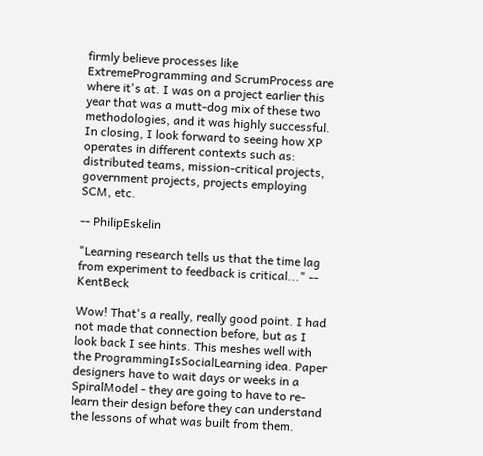firmly believe processes like ExtremeProgramming and ScrumProcess are where it's at. I was on a project earlier this year that was a mutt-dog mix of these two methodologies, and it was highly successful. In closing, I look forward to seeing how XP operates in different contexts such as: distributed teams, mission-critical projects, government projects, projects employing SCM, etc.

-- PhilipEskelin

"Learning research tells us that the time lag from experiment to feedback is critical..." -- KentBeck

Wow! That's a really, really good point. I had not made that connection before, but as I look back I see hints. This meshes well with the ProgrammingIsSocialLearning idea. Paper designers have to wait days or weeks in a SpiralModel - they are going to have to re-learn their design before they can understand the lessons of what was built from them.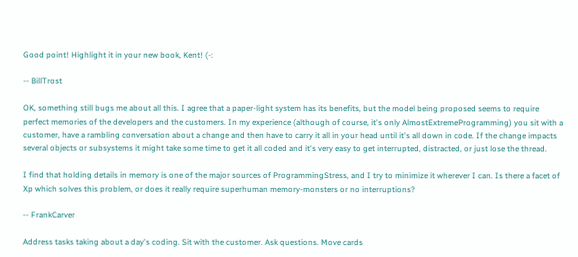Good point! Highlight it in your new book, Kent! (-:

-- BillTrost

OK, something still bugs me about all this. I agree that a paper-light system has its benefits, but the model being proposed seems to require perfect memories of the developers and the customers. In my experience (although of course, it's only AlmostExtremeProgramming) you sit with a customer, have a rambling conversation about a change and then have to carry it all in your head until it's all down in code. If the change impacts several objects or subsystems it might take some time to get it all coded and it's very easy to get interrupted, distracted, or just lose the thread.

I find that holding details in memory is one of the major sources of ProgrammingStress, and I try to minimize it wherever I can. Is there a facet of Xp which solves this problem, or does it really require superhuman memory-monsters or no interruptions?

-- FrankCarver

Address tasks taking about a day's coding. Sit with the customer. Ask questions. Move cards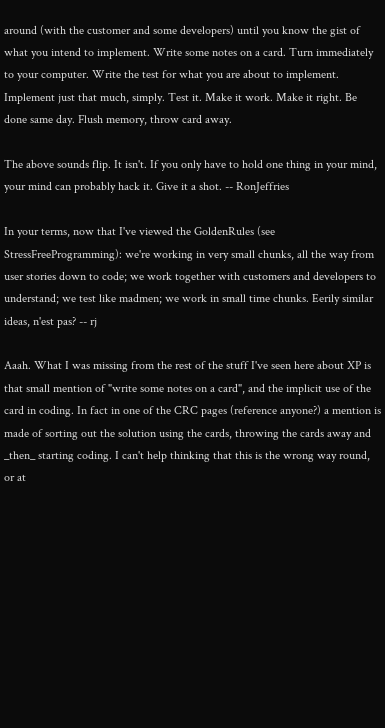around (with the customer and some developers) until you know the gist of what you intend to implement. Write some notes on a card. Turn immediately to your computer. Write the test for what you are about to implement. Implement just that much, simply. Test it. Make it work. Make it right. Be done same day. Flush memory, throw card away.

The above sounds flip. It isn't. If you only have to hold one thing in your mind, your mind can probably hack it. Give it a shot. -- RonJeffries

In your terms, now that I've viewed the GoldenRules (see StressFreeProgramming): we're working in very small chunks, all the way from user stories down to code; we work together with customers and developers to understand; we test like madmen; we work in small time chunks. Eerily similar ideas, n'est pas? -- rj

Aaah. What I was missing from the rest of the stuff I've seen here about XP is that small mention of "write some notes on a card", and the implicit use of the card in coding. In fact in one of the CRC pages (reference anyone?) a mention is made of sorting out the solution using the cards, throwing the cards away and _then_ starting coding. I can't help thinking that this is the wrong way round, or at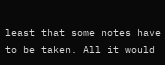least that some notes have to be taken. All it would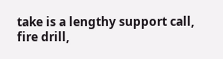take is a lengthy support call, fire drill,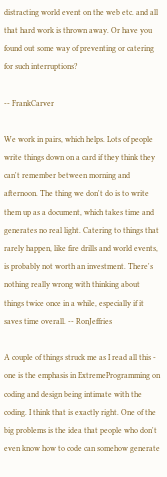distracting world event on the web etc. and all that hard work is thrown away. Or have you found out some way of preventing or catering for such interruptions?

-- FrankCarver

We work in pairs, which helps. Lots of people write things down on a card if they think they can't remember between morning and afternoon. The thing we don't do is to write them up as a document, which takes time and generates no real light. Catering to things that rarely happen, like fire drills and world events, is probably not worth an investment. There's nothing really wrong with thinking about things twice once in a while, especially if it saves time overall. -- RonJeffries

A couple of things struck me as I read all this - one is the emphasis in ExtremeProgramming on coding and design being intimate with the coding. I think that is exactly right. One of the big problems is the idea that people who don't even know how to code can somehow generate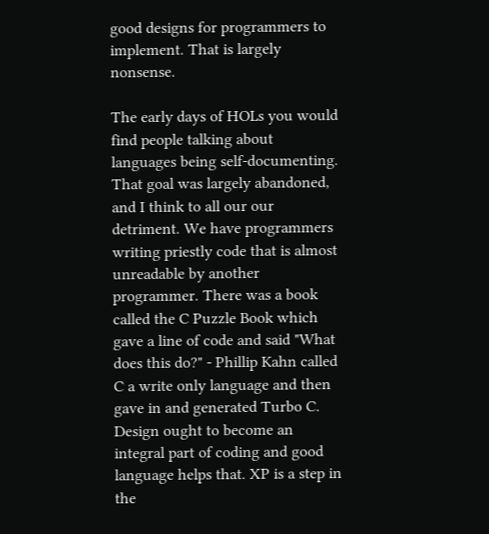good designs for programmers to implement. That is largely nonsense.

The early days of HOLs you would find people talking about languages being self-documenting. That goal was largely abandoned, and I think to all our our detriment. We have programmers writing priestly code that is almost unreadable by another programmer. There was a book called the C Puzzle Book which gave a line of code and said "What does this do?" - Phillip Kahn called C a write only language and then gave in and generated Turbo C. Design ought to become an integral part of coding and good language helps that. XP is a step in the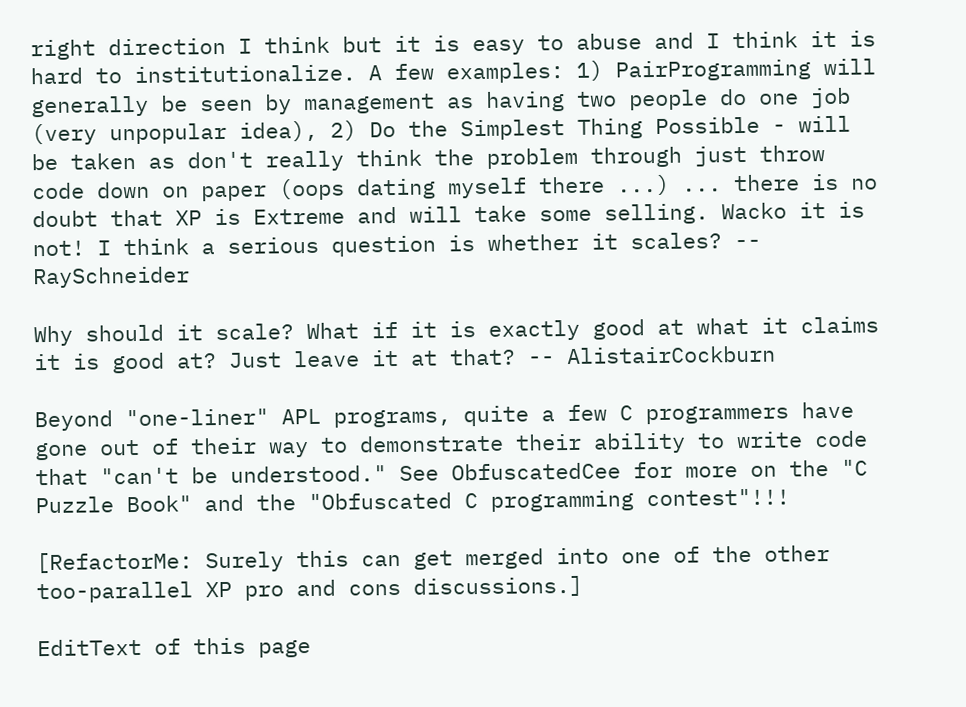right direction I think but it is easy to abuse and I think it is hard to institutionalize. A few examples: 1) PairProgramming will generally be seen by management as having two people do one job (very unpopular idea), 2) Do the Simplest Thing Possible - will be taken as don't really think the problem through just throw code down on paper (oops dating myself there ...) ... there is no doubt that XP is Extreme and will take some selling. Wacko it is not! I think a serious question is whether it scales? -- RaySchneider

Why should it scale? What if it is exactly good at what it claims it is good at? Just leave it at that? -- AlistairCockburn

Beyond "one-liner" APL programs, quite a few C programmers have gone out of their way to demonstrate their ability to write code that "can't be understood." See ObfuscatedCee for more on the "C Puzzle Book" and the "Obfuscated C programming contest"!!!

[RefactorMe: Surely this can get merged into one of the other too-parallel XP pro and cons discussions.]

EditText of this page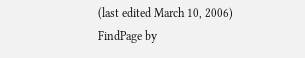(last edited March 10, 2006)
FindPage by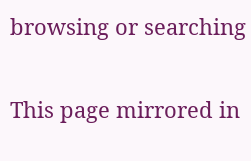browsing or searching

This page mirrored in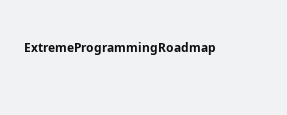ExtremeProgrammingRoadmap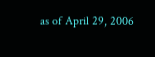as of April 29, 2006